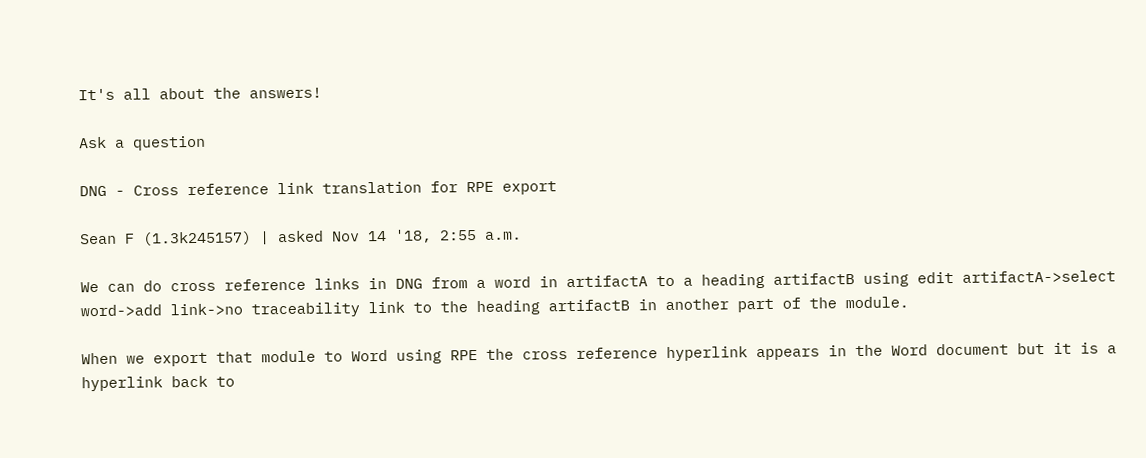It's all about the answers!

Ask a question

DNG - Cross reference link translation for RPE export

Sean F (1.3k245157) | asked Nov 14 '18, 2:55 a.m.

We can do cross reference links in DNG from a word in artifactA to a heading artifactB using edit artifactA->select word->add link->no traceability link to the heading artifactB in another part of the module.

When we export that module to Word using RPE the cross reference hyperlink appears in the Word document but it is a hyperlink back to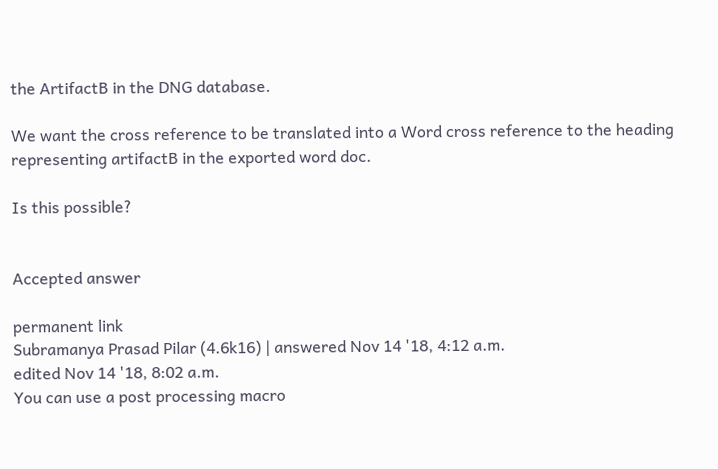the ArtifactB in the DNG database.

We want the cross reference to be translated into a Word cross reference to the heading representing artifactB in the exported word doc.

Is this possible?


Accepted answer

permanent link
Subramanya Prasad Pilar (4.6k16) | answered Nov 14 '18, 4:12 a.m.
edited Nov 14 '18, 8:02 a.m.
You can use a post processing macro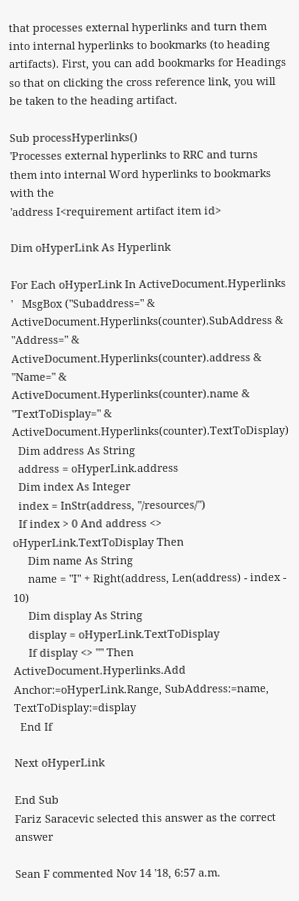that processes external hyperlinks and turn them into internal hyperlinks to bookmarks (to heading artifacts). First, you can add bookmarks for Headings so that on clicking the cross reference link, you will be taken to the heading artifact.

Sub processHyperlinks()
'Processes external hyperlinks to RRC and turns them into internal Word hyperlinks to bookmarks with the
'address I<requirement artifact item id>

Dim oHyperLink As Hyperlink

For Each oHyperLink In ActiveDocument.Hyperlinks
'   MsgBox ("Subaddress=" & ActiveDocument.Hyperlinks(counter).SubAddress & "Address=" & ActiveDocument.Hyperlinks(counter).address & "Name=" & ActiveDocument.Hyperlinks(counter).name & "TextToDisplay=" & ActiveDocument.Hyperlinks(counter).TextToDisplay)
  Dim address As String
  address = oHyperLink.address
  Dim index As Integer
  index = InStr(address, "/resources/")
  If index > 0 And address <> oHyperLink.TextToDisplay Then
     Dim name As String
     name = "I" + Right(address, Len(address) - index - 10)
     Dim display As String
     display = oHyperLink.TextToDisplay
     If display <> "" Then ActiveDocument.Hyperlinks.Add Anchor:=oHyperLink.Range, SubAddress:=name, TextToDisplay:=display
  End If

Next oHyperLink

End Sub
Fariz Saracevic selected this answer as the correct answer

Sean F commented Nov 14 '18, 6:57 a.m.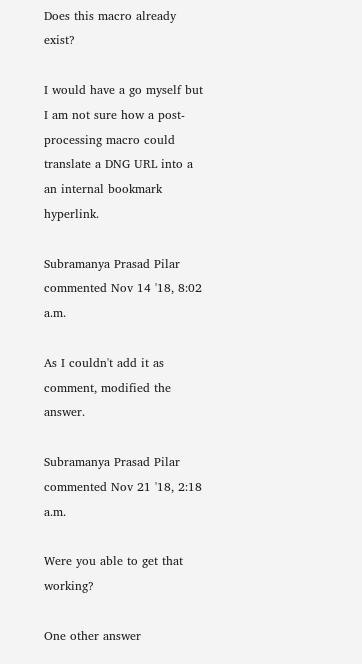Does this macro already exist?

I would have a go myself but I am not sure how a post-processing macro could translate a DNG URL into a an internal bookmark hyperlink.

Subramanya Prasad Pilar commented Nov 14 '18, 8:02 a.m.

As I couldn't add it as comment, modified the answer.

Subramanya Prasad Pilar commented Nov 21 '18, 2:18 a.m.

Were you able to get that working?

One other answer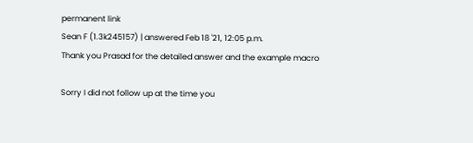permanent link
Sean F (1.3k245157) | answered Feb 18 '21, 12:05 p.m.
Thank you Prasad for the detailed answer and the example macro

Sorry I did not follow up at the time you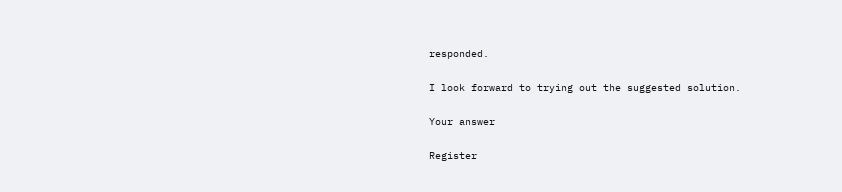responded.

I look forward to trying out the suggested solution.

Your answer

Register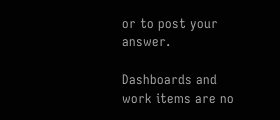or to post your answer.

Dashboards and work items are no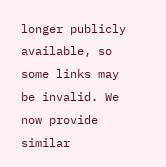longer publicly available, so some links may be invalid. We now provide similar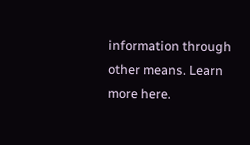information through other means. Learn more here.